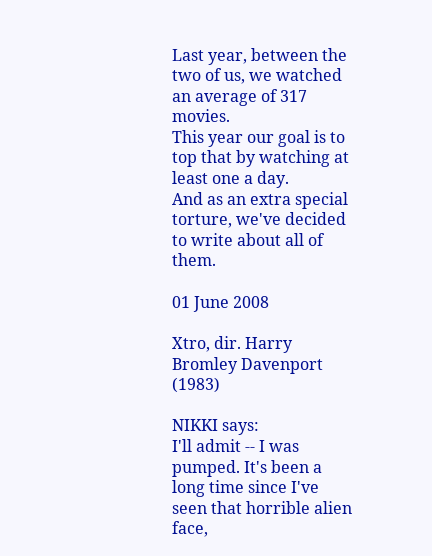Last year, between the two of us, we watched an average of 317 movies.
This year our goal is to top that by watching at least one a day.
And as an extra special torture, we've decided to write about all of them.

01 June 2008

Xtro, dir. Harry Bromley Davenport (1983)

NIKKI says:
I'll admit -- I was pumped. It's been a long time since I've seen that horrible alien face,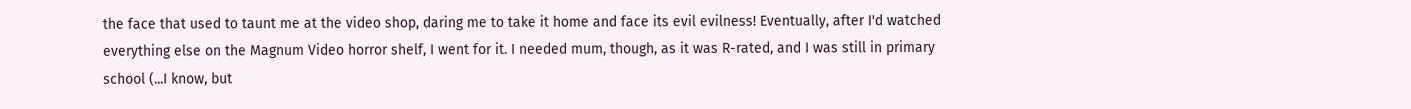the face that used to taunt me at the video shop, daring me to take it home and face its evil evilness! Eventually, after I'd watched everything else on the Magnum Video horror shelf, I went for it. I needed mum, though, as it was R-rated, and I was still in primary school (...I know, but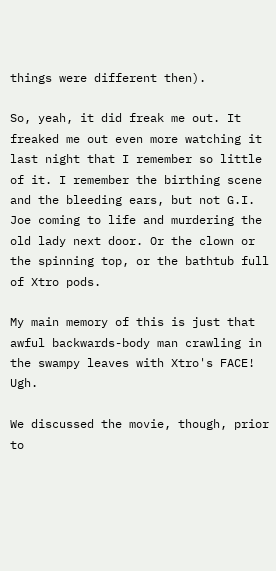things were different then).

So, yeah, it did freak me out. It freaked me out even more watching it last night that I remember so little of it. I remember the birthing scene and the bleeding ears, but not G.I. Joe coming to life and murdering the old lady next door. Or the clown or the spinning top, or the bathtub full of Xtro pods.

My main memory of this is just that awful backwards-body man crawling in the swampy leaves with Xtro's FACE! Ugh.

We discussed the movie, though, prior to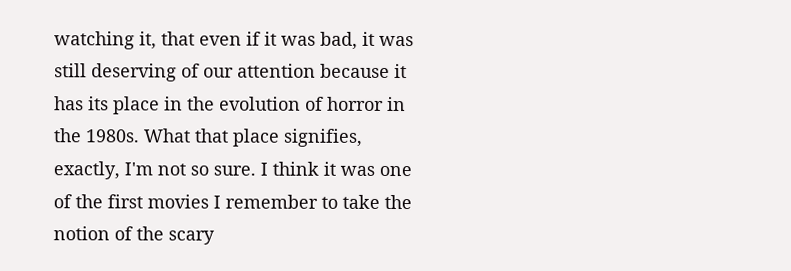watching it, that even if it was bad, it was still deserving of our attention because it has its place in the evolution of horror in the 1980s. What that place signifies, exactly, I'm not so sure. I think it was one of the first movies I remember to take the notion of the scary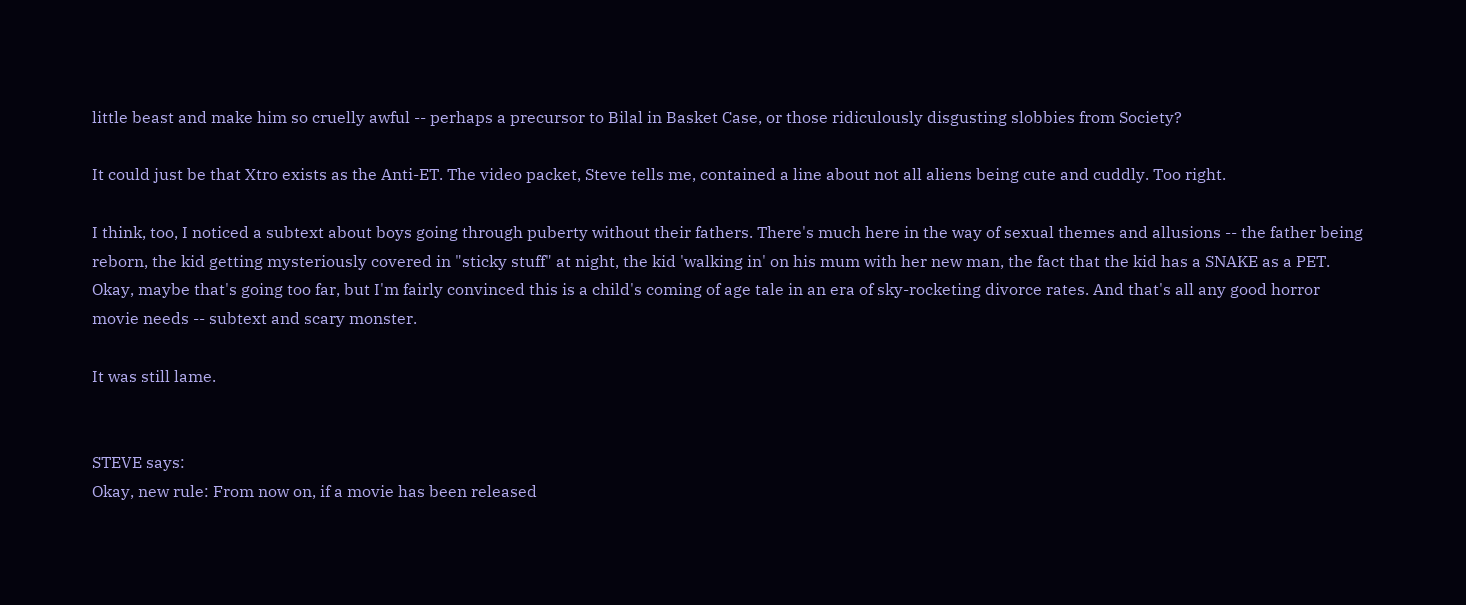little beast and make him so cruelly awful -- perhaps a precursor to Bilal in Basket Case, or those ridiculously disgusting slobbies from Society?

It could just be that Xtro exists as the Anti-ET. The video packet, Steve tells me, contained a line about not all aliens being cute and cuddly. Too right.

I think, too, I noticed a subtext about boys going through puberty without their fathers. There's much here in the way of sexual themes and allusions -- the father being reborn, the kid getting mysteriously covered in "sticky stuff" at night, the kid 'walking in' on his mum with her new man, the fact that the kid has a SNAKE as a PET. Okay, maybe that's going too far, but I'm fairly convinced this is a child's coming of age tale in an era of sky-rocketing divorce rates. And that's all any good horror movie needs -- subtext and scary monster.

It was still lame.


STEVE says:
Okay, new rule: From now on, if a movie has been released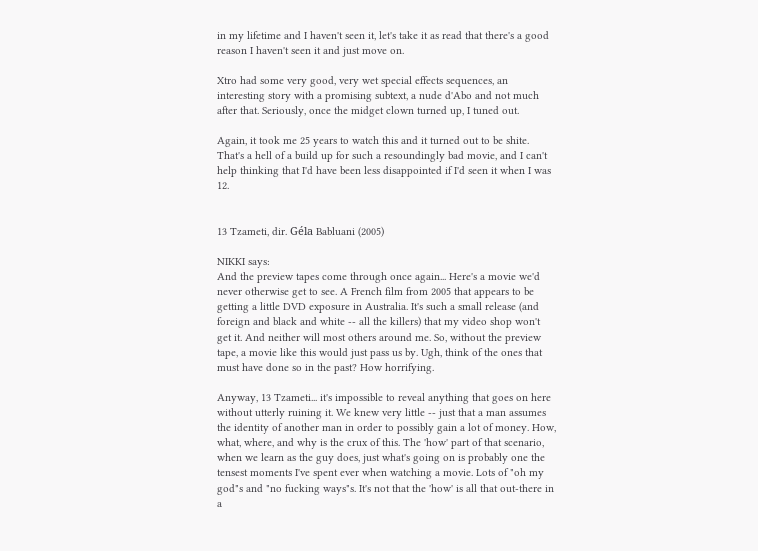in my lifetime and I haven't seen it, let's take it as read that there's a good reason I haven't seen it and just move on.

Xtro had some very good, very wet special effects sequences, an interesting story with a promising subtext, a nude d'Abo and not much after that. Seriously, once the midget clown turned up, I tuned out.

Again, it took me 25 years to watch this and it turned out to be shite. That's a hell of a build up for such a resoundingly bad movie, and I can't help thinking that I'd have been less disappointed if I'd seen it when I was 12.


13 Tzameti, dir. Géla Babluani (2005)

NIKKI says:
And the preview tapes come through once again... Here's a movie we'd never otherwise get to see. A French film from 2005 that appears to be getting a little DVD exposure in Australia. It's such a small release (and foreign and black and white -- all the killers) that my video shop won't get it. And neither will most others around me. So, without the preview tape, a movie like this would just pass us by. Ugh, think of the ones that must have done so in the past? How horrifying.

Anyway, 13 Tzameti... it's impossible to reveal anything that goes on here without utterly ruining it. We knew very little -- just that a man assumes the identity of another man in order to possibly gain a lot of money. How, what, where, and why is the crux of this. The 'how' part of that scenario, when we learn as the guy does, just what's going on is probably one the tensest moments I've spent ever when watching a movie. Lots of "oh my god"s and "no fucking ways"s. It's not that the 'how' is all that out-there in a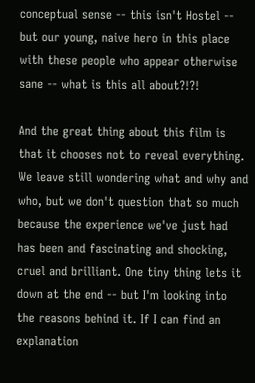conceptual sense -- this isn't Hostel -- but our young, naive hero in this place with these people who appear otherwise sane -- what is this all about?!?!

And the great thing about this film is that it chooses not to reveal everything. We leave still wondering what and why and who, but we don't question that so much because the experience we've just had has been and fascinating and shocking, cruel and brilliant. One tiny thing lets it down at the end -- but I'm looking into the reasons behind it. If I can find an explanation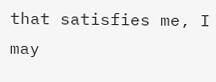that satisfies me, I may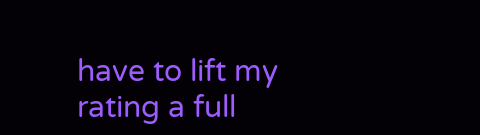have to lift my rating a full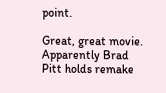point.

Great, great movie. Apparently Brad Pitt holds remake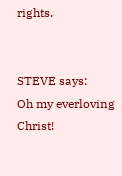rights.


STEVE says:
Oh my everloving Christ!